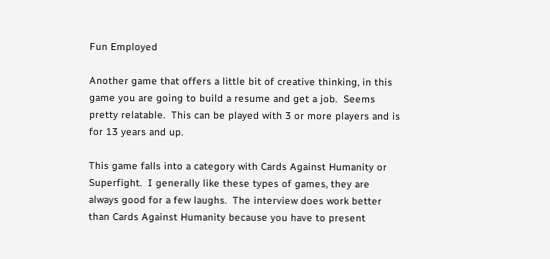Fun Employed

Another game that offers a little bit of creative thinking, in this game you are going to build a resume and get a job.  Seems pretty relatable.  This can be played with 3 or more players and is for 13 years and up.

This game falls into a category with Cards Against Humanity or Superfight.  I generally like these types of games, they are always good for a few laughs.  The interview does work better than Cards Against Humanity because you have to present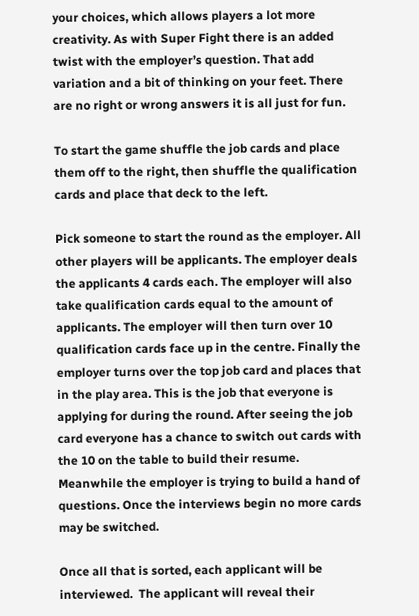your choices, which allows players a lot more creativity. As with Super Fight there is an added twist with the employer’s question. That add variation and a bit of thinking on your feet. There are no right or wrong answers it is all just for fun.

To start the game shuffle the job cards and place them off to the right, then shuffle the qualification cards and place that deck to the left.

Pick someone to start the round as the employer. All other players will be applicants. The employer deals the applicants 4 cards each. The employer will also take qualification cards equal to the amount of applicants. The employer will then turn over 10 qualification cards face up in the centre. Finally the employer turns over the top job card and places that in the play area. This is the job that everyone is applying for during the round. After seeing the job card everyone has a chance to switch out cards with the 10 on the table to build their resume. Meanwhile the employer is trying to build a hand of questions. Once the interviews begin no more cards may be switched.

Once all that is sorted, each applicant will be interviewed.  The applicant will reveal their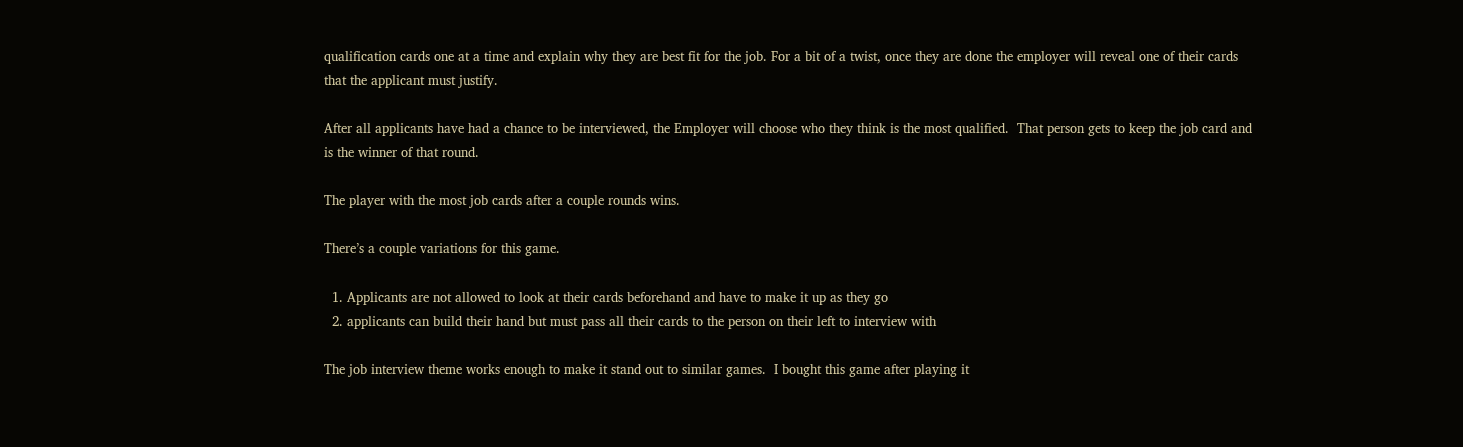qualification cards one at a time and explain why they are best fit for the job. For a bit of a twist, once they are done the employer will reveal one of their cards that the applicant must justify.

After all applicants have had a chance to be interviewed, the Employer will choose who they think is the most qualified.  That person gets to keep the job card and is the winner of that round.

The player with the most job cards after a couple rounds wins.

There’s a couple variations for this game.

  1. Applicants are not allowed to look at their cards beforehand and have to make it up as they go
  2. applicants can build their hand but must pass all their cards to the person on their left to interview with

The job interview theme works enough to make it stand out to similar games.  I bought this game after playing it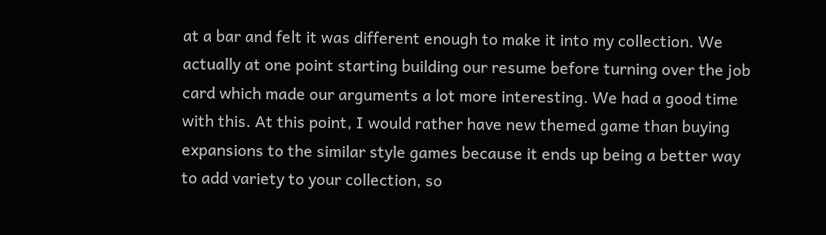at a bar and felt it was different enough to make it into my collection. We actually at one point starting building our resume before turning over the job card which made our arguments a lot more interesting. We had a good time with this. At this point, I would rather have new themed game than buying expansions to the similar style games because it ends up being a better way to add variety to your collection, so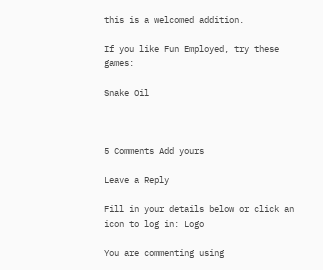this is a welcomed addition.

If you like Fun Employed, try these games:

Snake Oil



5 Comments Add yours

Leave a Reply

Fill in your details below or click an icon to log in: Logo

You are commenting using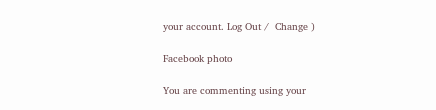your account. Log Out /  Change )

Facebook photo

You are commenting using your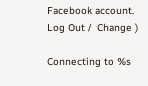Facebook account. Log Out /  Change )

Connecting to %s